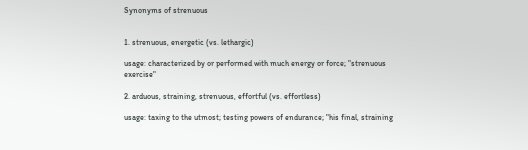Synonyms of strenuous


1. strenuous, energetic (vs. lethargic)

usage: characterized by or performed with much energy or force; "strenuous exercise"

2. arduous, straining, strenuous, effortful (vs. effortless)

usage: taxing to the utmost; testing powers of endurance; "his final, straining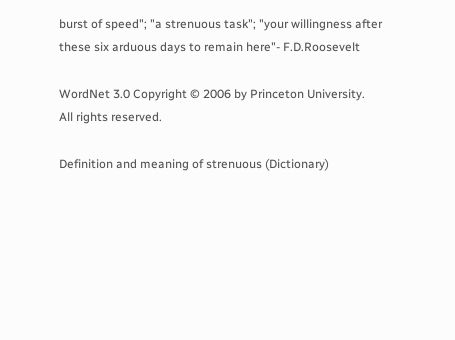burst of speed"; "a strenuous task"; "your willingness after these six arduous days to remain here"- F.D.Roosevelt

WordNet 3.0 Copyright © 2006 by Princeton University.
All rights reserved.

Definition and meaning of strenuous (Dictionary)